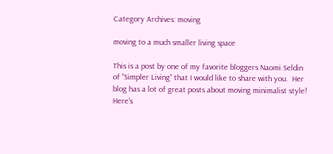Category Archives: moving

moving to a much smaller living space

This is a post by one of my favorite bloggers Naomi Seldin of “Simpler Living” that I would like to share with you.  Her blog has a lot of great posts about moving minimalist style!  Here’s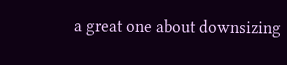a great one about downsizing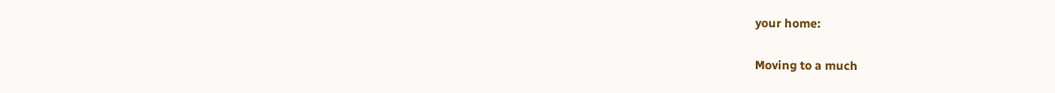your home:

Moving to a much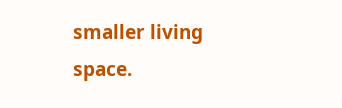smaller living space.